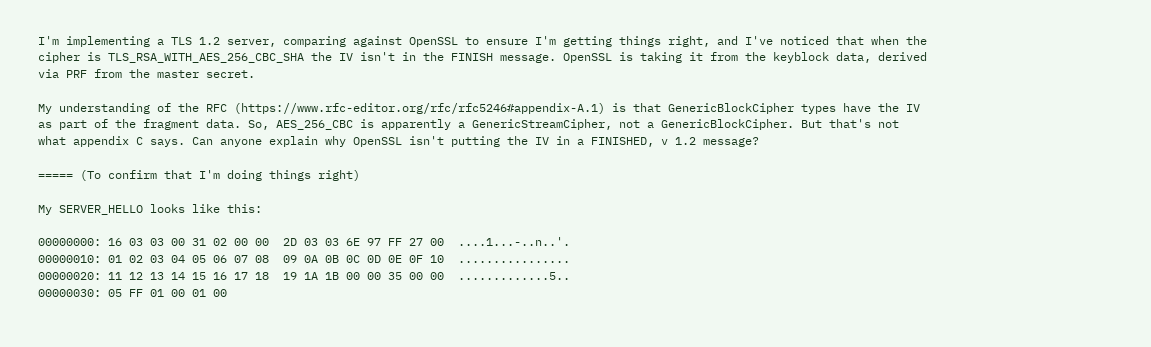I'm implementing a TLS 1.2 server, comparing against OpenSSL to ensure I'm getting things right, and I've noticed that when the cipher is TLS_RSA_WITH_AES_256_CBC_SHA the IV isn't in the FINISH message. OpenSSL is taking it from the keyblock data, derived via PRF from the master secret.

My understanding of the RFC (https://www.rfc-editor.org/rfc/rfc5246#appendix-A.1) is that GenericBlockCipher types have the IV as part of the fragment data. So, AES_256_CBC is apparently a GenericStreamCipher, not a GenericBlockCipher. But that's not what appendix C says. Can anyone explain why OpenSSL isn't putting the IV in a FINISHED, v 1.2 message?

===== (To confirm that I'm doing things right)

My SERVER_HELLO looks like this:

00000000: 16 03 03 00 31 02 00 00  2D 03 03 6E 97 FF 27 00  ....1...-..n..'.
00000010: 01 02 03 04 05 06 07 08  09 0A 0B 0C 0D 0E 0F 10  ................
00000020: 11 12 13 14 15 16 17 18  19 1A 1B 00 00 35 00 00  .............5..
00000030: 05 FF 01 00 01 00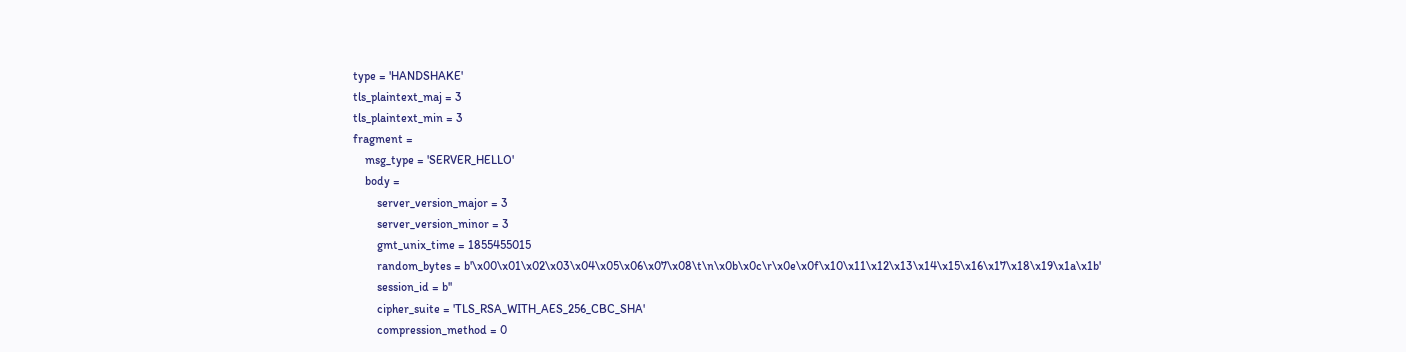type = 'HANDSHAKE'
tls_plaintext_maj = 3
tls_plaintext_min = 3
fragment =
    msg_type = 'SERVER_HELLO'
    body =
        server_version_major = 3
        server_version_minor = 3
        gmt_unix_time = 1855455015
        random_bytes = b'\x00\x01\x02\x03\x04\x05\x06\x07\x08\t\n\x0b\x0c\r\x0e\x0f\x10\x11\x12\x13\x14\x15\x16\x17\x18\x19\x1a\x1b'
        session_id = b''
        cipher_suite = 'TLS_RSA_WITH_AES_256_CBC_SHA'
        compression_method = 0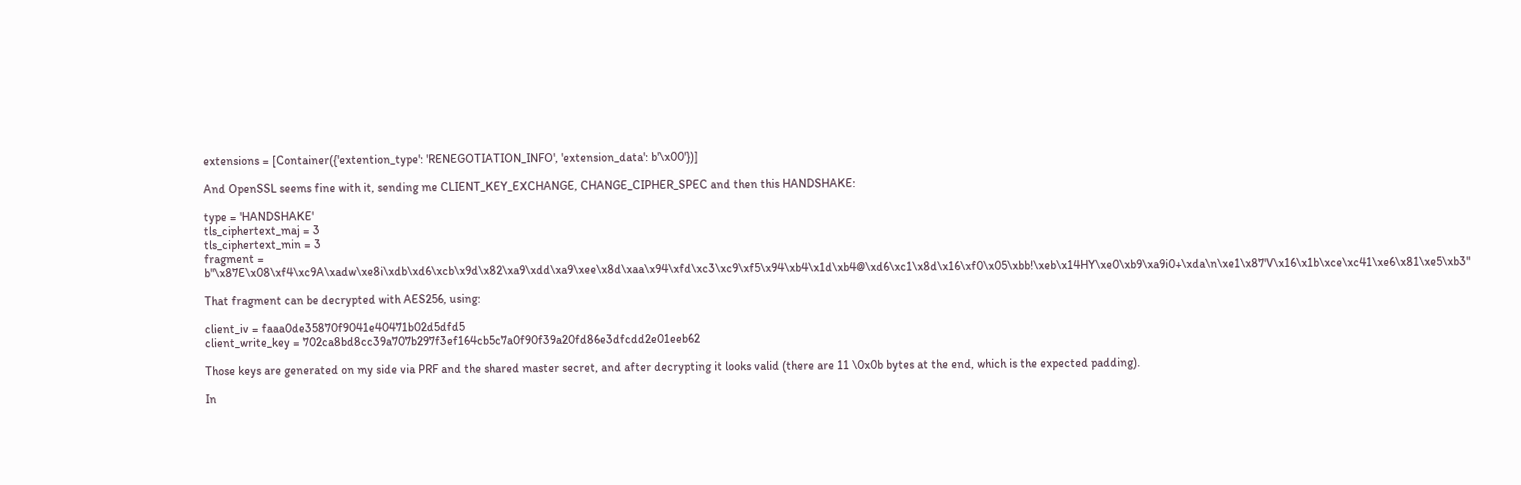extensions = [Container({'extention_type': 'RENEGOTIATION_INFO', 'extension_data': b'\x00'})]

And OpenSSL seems fine with it, sending me CLIENT_KEY_EXCHANGE, CHANGE_CIPHER_SPEC and then this HANDSHAKE:

type = 'HANDSHAKE'
tls_ciphertext_maj = 3
tls_ciphertext_min = 3
fragment = b"\x87E\x08\xf4\xc9A\xadw\xe8i\xdb\xd6\xcb\x9d\x82\xa9\xdd\xa9\xee\x8d\xaa\x94\xfd\xc3\xc9\xf5\x94\xb4\x1d\xb4@\xd6\xc1\x8d\x16\xf0\x05\xbb!\xeb\x14HY\xe0\xb9\xa9i0+\xda\n\xe1\x87'V\x16\x1b\xce\xc41\xe6\x81\xe5\xb3"

That fragment can be decrypted with AES256, using:

client_iv = faaa0de35870f9041e40471b02d5dfd5
client_write_key = 702ca8bd8cc39a707b297f3ef164cb5c7a0f90f39a20fd86e3dfcdd2e01eeb62

Those keys are generated on my side via PRF and the shared master secret, and after decrypting it looks valid (there are 11 \0x0b bytes at the end, which is the expected padding).

In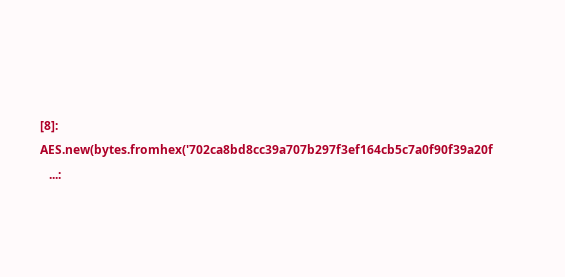[8]: AES.new(bytes.fromhex('702ca8bd8cc39a707b297f3ef164cb5c7a0f90f39a20f
   ...: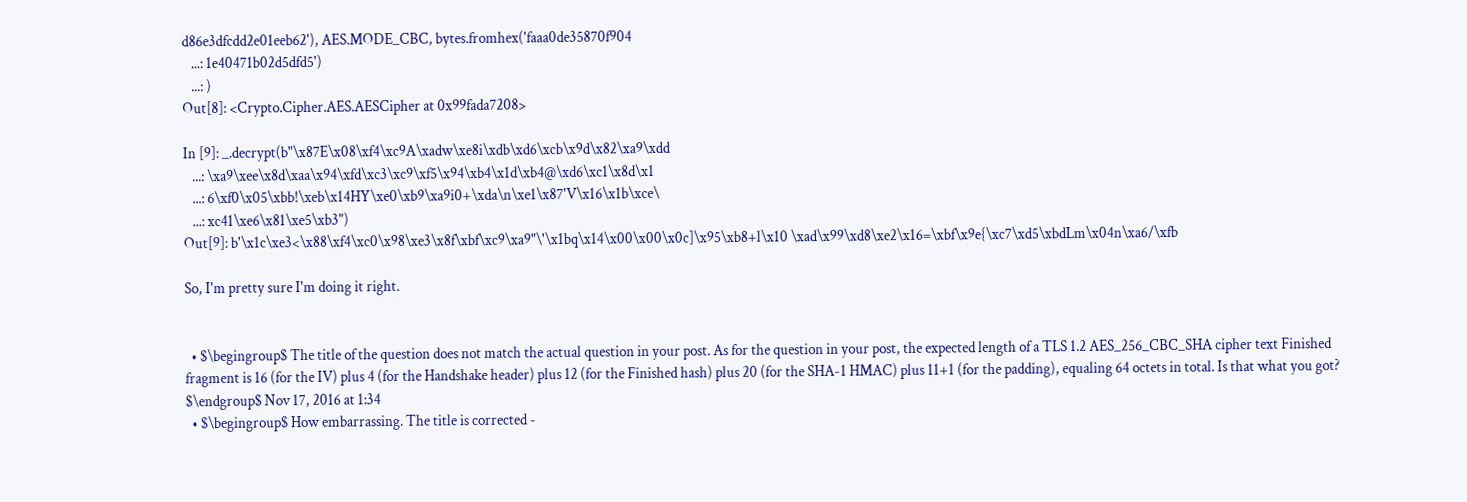d86e3dfcdd2e01eeb62'), AES.MODE_CBC, bytes.fromhex('faaa0de35870f904
   ...: 1e40471b02d5dfd5')
   ...: )
Out[8]: <Crypto.Cipher.AES.AESCipher at 0x99fada7208>

In [9]: _.decrypt(b"\x87E\x08\xf4\xc9A\xadw\xe8i\xdb\xd6\xcb\x9d\x82\xa9\xdd
   ...: \xa9\xee\x8d\xaa\x94\xfd\xc3\xc9\xf5\x94\xb4\x1d\xb4@\xd6\xc1\x8d\x1
   ...: 6\xf0\x05\xbb!\xeb\x14HY\xe0\xb9\xa9i0+\xda\n\xe1\x87'V\x16\x1b\xce\
   ...: xc41\xe6\x81\xe5\xb3")
Out[9]: b'\x1c\xe3<\x88\xf4\xc0\x98\xe3\x8f\xbf\xc9\xa9"\'\x1bq\x14\x00\x00\x0c]\x95\xb8+l\x10 \xad\x99\xd8\xe2\x16=\xbf\x9e{\xc7\xd5\xbdLm\x04n\xa6/\xfb

So, I'm pretty sure I'm doing it right.


  • $\begingroup$ The title of the question does not match the actual question in your post. As for the question in your post, the expected length of a TLS 1.2 AES_256_CBC_SHA cipher text Finished fragment is 16 (for the IV) plus 4 (for the Handshake header) plus 12 (for the Finished hash) plus 20 (for the SHA-1 HMAC) plus 11+1 (for the padding), equaling 64 octets in total. Is that what you got? $\endgroup$ Nov 17, 2016 at 1:34
  • $\begingroup$ How embarrassing. The title is corrected -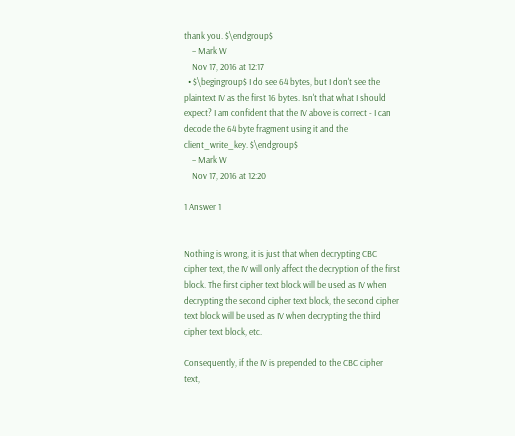thank you. $\endgroup$
    – Mark W
    Nov 17, 2016 at 12:17
  • $\begingroup$ I do see 64 bytes, but I don't see the plaintext IV as the first 16 bytes. Isn't that what I should expect? I am confident that the IV above is correct - I can decode the 64 byte fragment using it and the client_write_key. $\endgroup$
    – Mark W
    Nov 17, 2016 at 12:20

1 Answer 1


Nothing is wrong, it is just that when decrypting CBC cipher text, the IV will only affect the decryption of the first block. The first cipher text block will be used as IV when decrypting the second cipher text block, the second cipher text block will be used as IV when decrypting the third cipher text block, etc.

Consequently, if the IV is prepended to the CBC cipher text,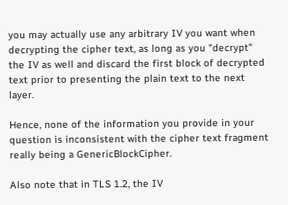you may actually use any arbitrary IV you want when decrypting the cipher text, as long as you "decrypt" the IV as well and discard the first block of decrypted text prior to presenting the plain text to the next layer.

Hence, none of the information you provide in your question is inconsistent with the cipher text fragment really being a GenericBlockCipher.

Also note that in TLS 1.2, the IV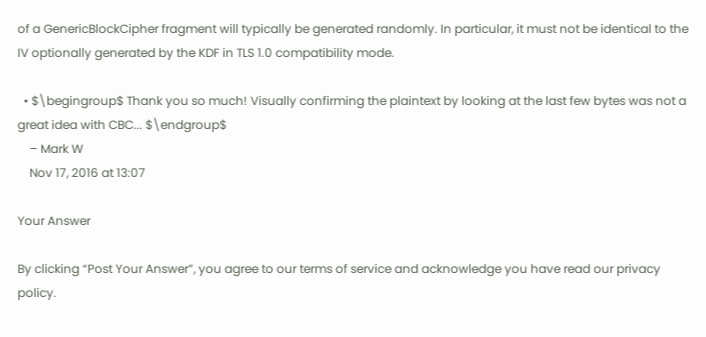of a GenericBlockCipher fragment will typically be generated randomly. In particular, it must not be identical to the IV optionally generated by the KDF in TLS 1.0 compatibility mode.

  • $\begingroup$ Thank you so much! Visually confirming the plaintext by looking at the last few bytes was not a great idea with CBC... $\endgroup$
    – Mark W
    Nov 17, 2016 at 13:07

Your Answer

By clicking “Post Your Answer”, you agree to our terms of service and acknowledge you have read our privacy policy.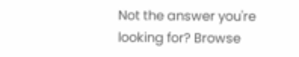Not the answer you're looking for? Browse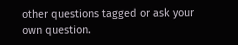other questions tagged or ask your own question.